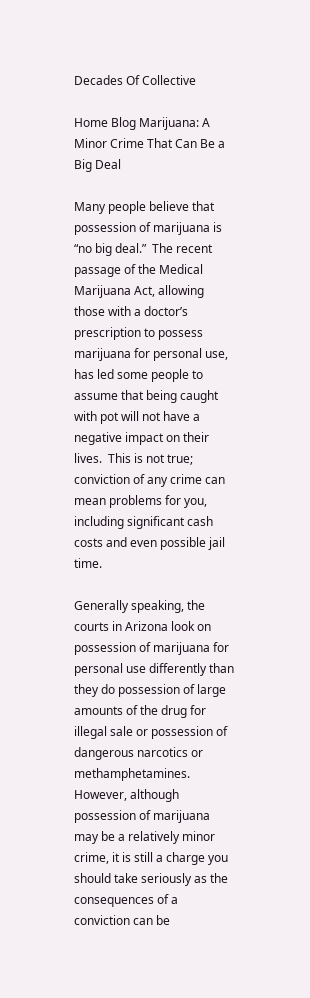Decades Of Collective

Home Blog Marijuana: A Minor Crime That Can Be a Big Deal

Many people believe that possession of marijuana is “no big deal.”  The recent passage of the Medical Marijuana Act, allowing those with a doctor’s prescription to possess marijuana for personal use, has led some people to assume that being caught with pot will not have a negative impact on their lives.  This is not true; conviction of any crime can mean problems for you, including significant cash costs and even possible jail time.

Generally speaking, the courts in Arizona look on possession of marijuana for personal use differently than they do possession of large amounts of the drug for illegal sale or possession of dangerous narcotics or methamphetamines.  However, although possession of marijuana may be a relatively minor crime, it is still a charge you should take seriously as the consequences of a conviction can be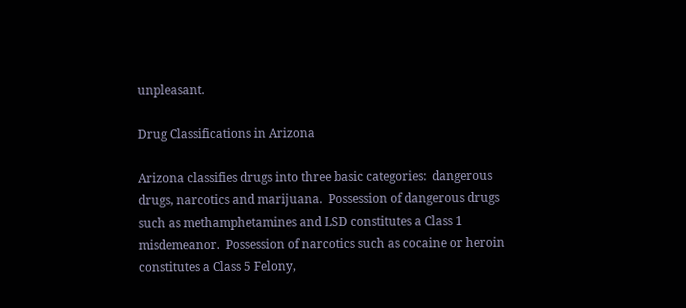unpleasant.

Drug Classifications in Arizona

Arizona classifies drugs into three basic categories:  dangerous drugs, narcotics and marijuana.  Possession of dangerous drugs such as methamphetamines and LSD constitutes a Class 1 misdemeanor.  Possession of narcotics such as cocaine or heroin constitutes a Class 5 Felony,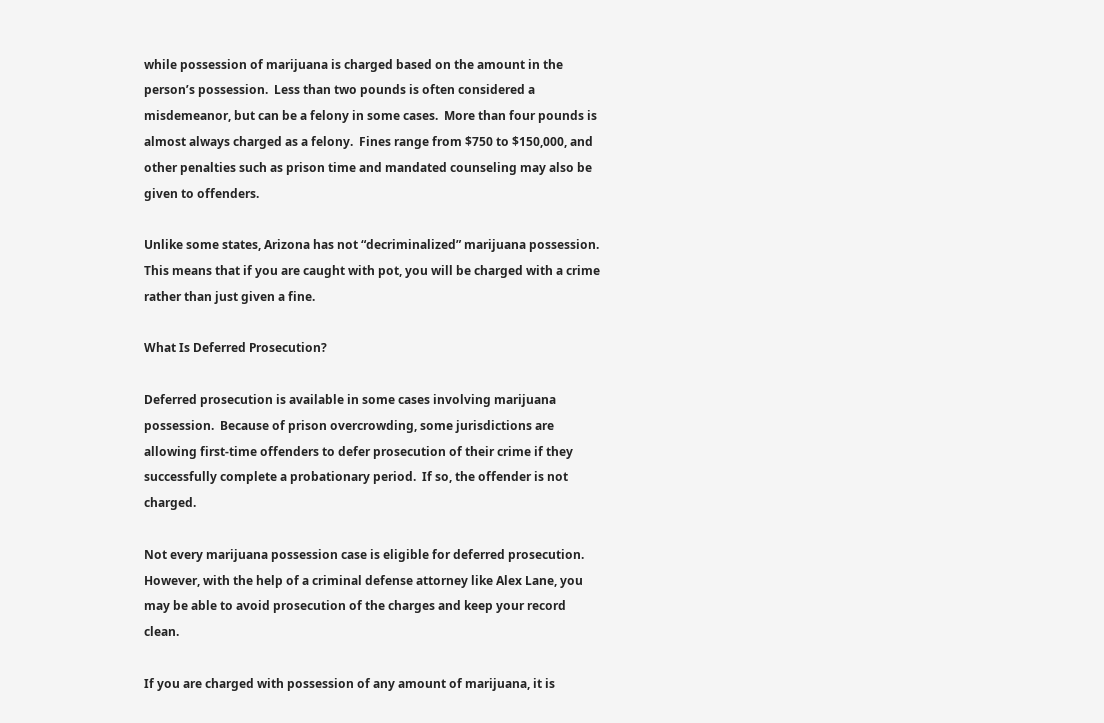while possession of marijuana is charged based on the amount in the person’s possession.  Less than two pounds is often considered a misdemeanor, but can be a felony in some cases.  More than four pounds is almost always charged as a felony.  Fines range from $750 to $150,000, and other penalties such as prison time and mandated counseling may also be given to offenders.

Unlike some states, Arizona has not “decriminalized” marijuana possession.  This means that if you are caught with pot, you will be charged with a crime rather than just given a fine.

What Is Deferred Prosecution?

Deferred prosecution is available in some cases involving marijuana possession.  Because of prison overcrowding, some jurisdictions are allowing first-time offenders to defer prosecution of their crime if they successfully complete a probationary period.  If so, the offender is not charged.

Not every marijuana possession case is eligible for deferred prosecution.  However, with the help of a criminal defense attorney like Alex Lane, you may be able to avoid prosecution of the charges and keep your record clean.

If you are charged with possession of any amount of marijuana, it is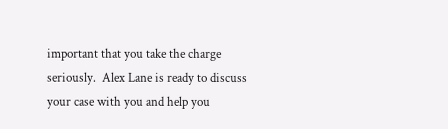important that you take the charge seriously.  Alex Lane is ready to discuss your case with you and help you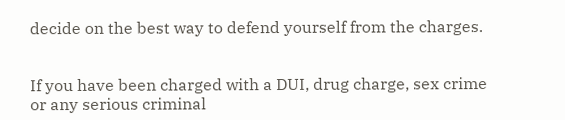decide on the best way to defend yourself from the charges.


If you have been charged with a DUI, drug charge, sex crime or any serious criminal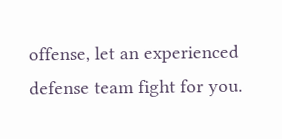offense, let an experienced defense team fight for you.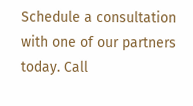Schedule a consultation with one of our partners today. Call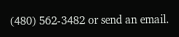(480) 562-3482 or send an email.